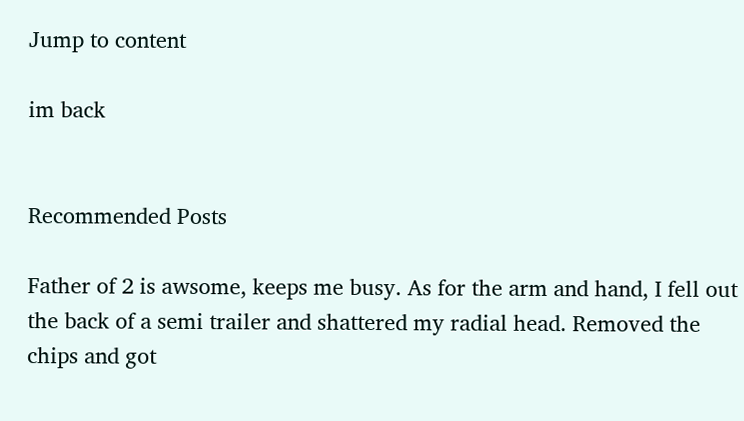Jump to content

im back


Recommended Posts

Father of 2 is awsome, keeps me busy. As for the arm and hand, I fell out the back of a semi trailer and shattered my radial head. Removed the chips and got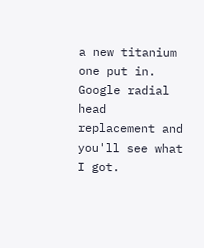a new titanium one put in. Google radial head replacement and you'll see what I got.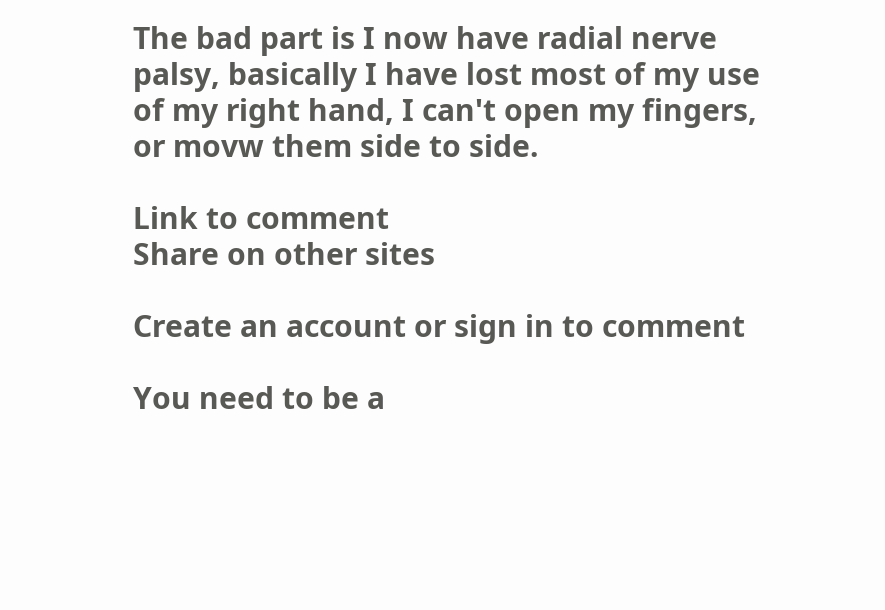The bad part is I now have radial nerve palsy, basically I have lost most of my use of my right hand, I can't open my fingers, or movw them side to side.

Link to comment
Share on other sites

Create an account or sign in to comment

You need to be a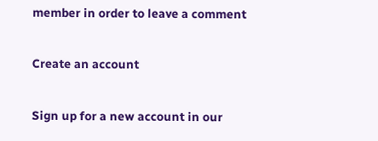member in order to leave a comment

Create an account

Sign up for a new account in our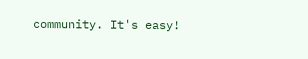community. It's easy!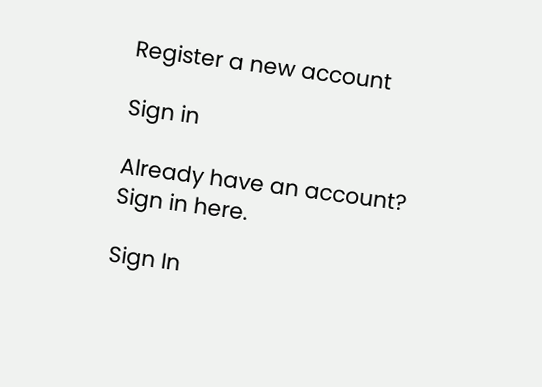Register a new account

Sign in

Already have an account? Sign in here.

Sign In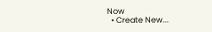Now
  • Create New...